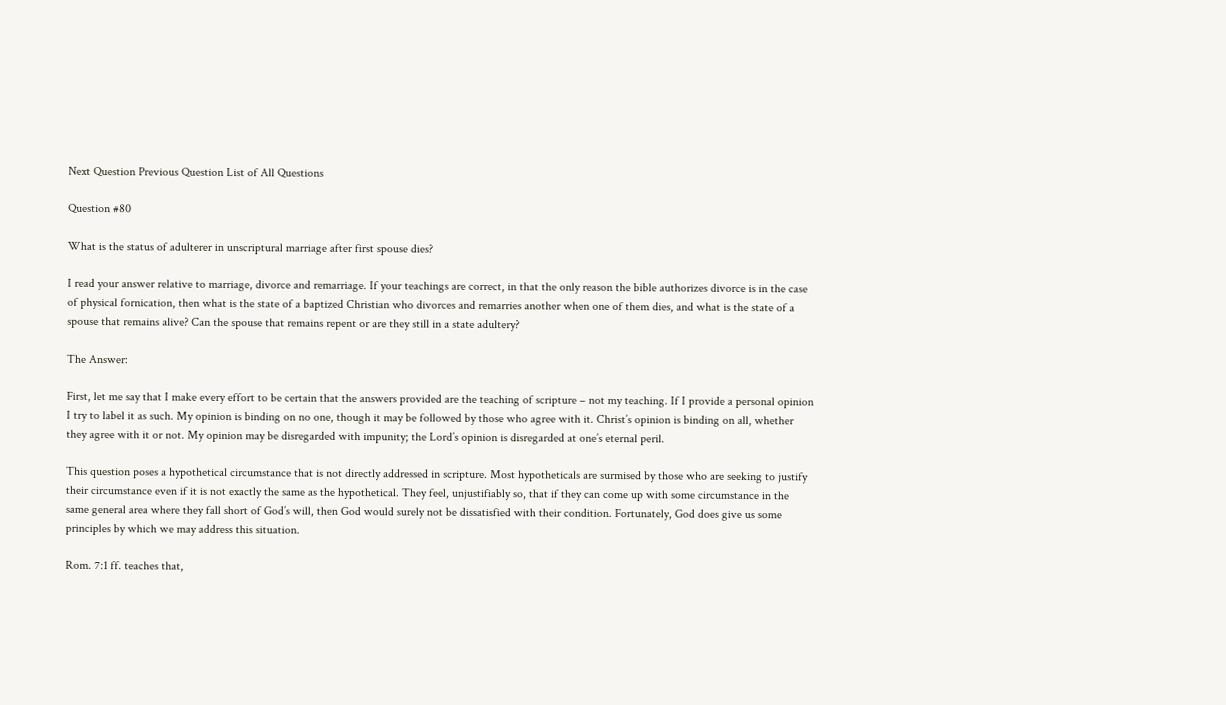Next Question Previous Question List of All Questions

Question #80

What is the status of adulterer in unscriptural marriage after first spouse dies?

I read your answer relative to marriage, divorce and remarriage. If your teachings are correct, in that the only reason the bible authorizes divorce is in the case of physical fornication, then what is the state of a baptized Christian who divorces and remarries another when one of them dies, and what is the state of a spouse that remains alive? Can the spouse that remains repent or are they still in a state adultery?

The Answer:

First, let me say that I make every effort to be certain that the answers provided are the teaching of scripture – not my teaching. If I provide a personal opinion I try to label it as such. My opinion is binding on no one, though it may be followed by those who agree with it. Christ’s opinion is binding on all, whether they agree with it or not. My opinion may be disregarded with impunity; the Lord’s opinion is disregarded at one’s eternal peril.

This question poses a hypothetical circumstance that is not directly addressed in scripture. Most hypotheticals are surmised by those who are seeking to justify their circumstance even if it is not exactly the same as the hypothetical. They feel, unjustifiably so, that if they can come up with some circumstance in the same general area where they fall short of God’s will, then God would surely not be dissatisfied with their condition. Fortunately, God does give us some principles by which we may address this situation.

Rom. 7:1 ff. teaches that,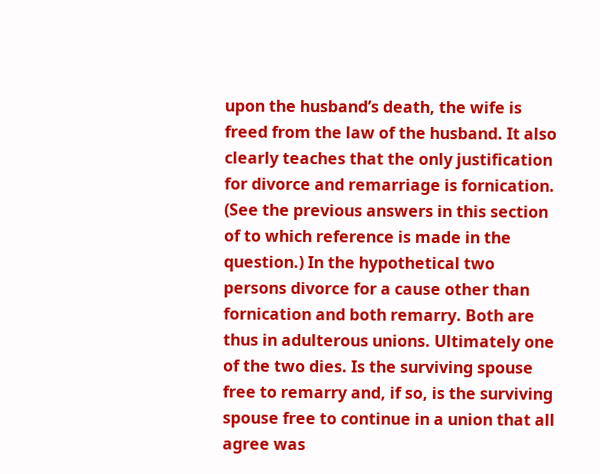upon the husband’s death, the wife is freed from the law of the husband. It also clearly teaches that the only justification for divorce and remarriage is fornication. (See the previous answers in this section of to which reference is made in the question.) In the hypothetical two persons divorce for a cause other than fornication and both remarry. Both are thus in adulterous unions. Ultimately one of the two dies. Is the surviving spouse free to remarry and, if so, is the surviving spouse free to continue in a union that all agree was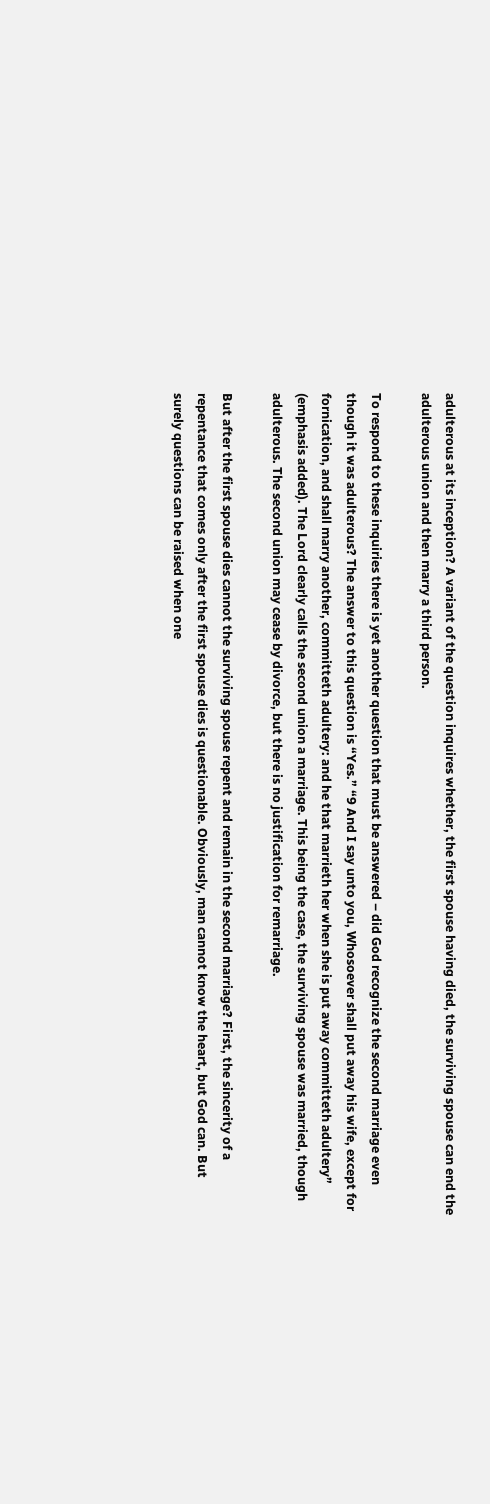adulterous at its inception? A variant of the question inquires whether, the first spouse having died, the surviving spouse can end the adulterous union and then marry a third person.

To respond to these inquiries there is yet another question that must be answered – did God recognize the second marriage even though it was adulterous? The answer to this question is “Yes.” “9 And I say unto you, Whosoever shall put away his wife, except for fornication, and shall marry another, committeth adultery: and he that marrieth her when she is put away committeth adultery” (emphasis added). The Lord clearly calls the second union a marriage. This being the case, the surviving spouse was married, though adulterous. The second union may cease by divorce, but there is no justification for remarriage.

But after the first spouse dies cannot the surviving spouse repent and remain in the second marriage? First, the sincerity of a repentance that comes only after the first spouse dies is questionable. Obviously, man cannot know the heart, but God can. But surely questions can be raised when one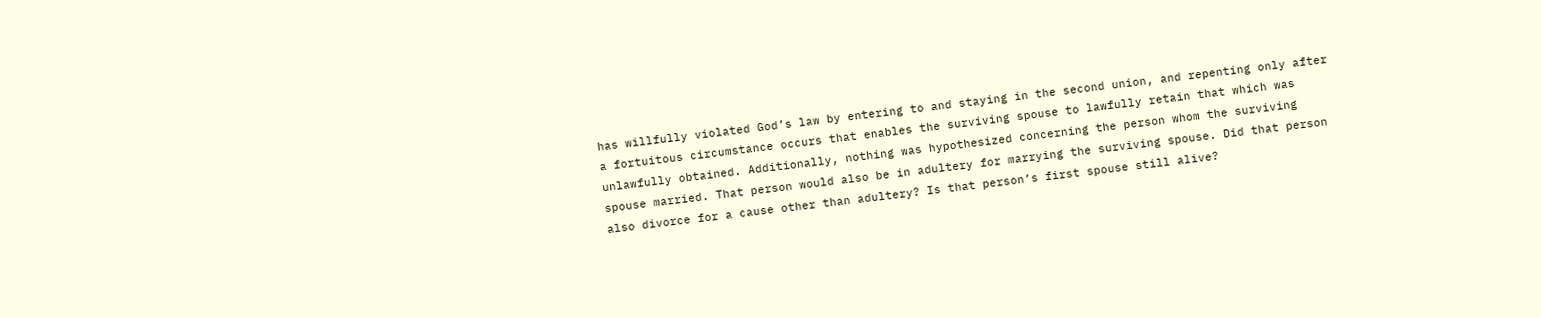has willfully violated God’s law by entering to and staying in the second union, and repenting only after a fortuitous circumstance occurs that enables the surviving spouse to lawfully retain that which was unlawfully obtained. Additionally, nothing was hypothesized concerning the person whom the surviving spouse married. That person would also be in adultery for marrying the surviving spouse. Did that person also divorce for a cause other than adultery? Is that person’s first spouse still alive?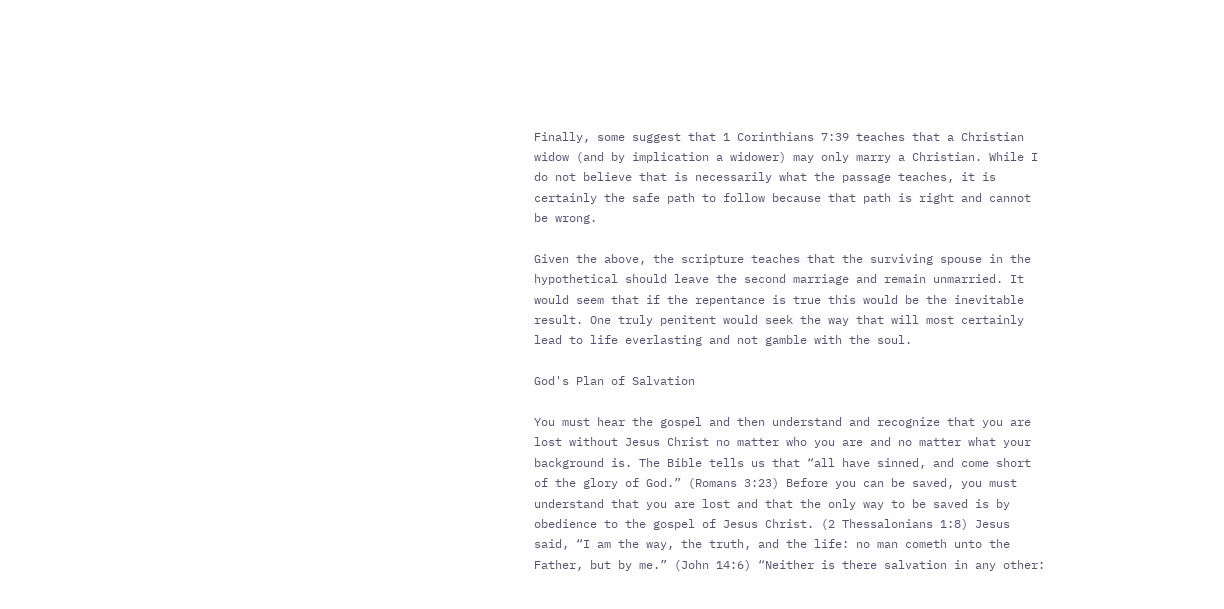Finally, some suggest that 1 Corinthians 7:39 teaches that a Christian widow (and by implication a widower) may only marry a Christian. While I do not believe that is necessarily what the passage teaches, it is certainly the safe path to follow because that path is right and cannot be wrong.

Given the above, the scripture teaches that the surviving spouse in the hypothetical should leave the second marriage and remain unmarried. It would seem that if the repentance is true this would be the inevitable result. One truly penitent would seek the way that will most certainly lead to life everlasting and not gamble with the soul.

God's Plan of Salvation

You must hear the gospel and then understand and recognize that you are lost without Jesus Christ no matter who you are and no matter what your background is. The Bible tells us that “all have sinned, and come short of the glory of God.” (Romans 3:23) Before you can be saved, you must understand that you are lost and that the only way to be saved is by obedience to the gospel of Jesus Christ. (2 Thessalonians 1:8) Jesus said, “I am the way, the truth, and the life: no man cometh unto the Father, but by me.” (John 14:6) “Neither is there salvation in any other: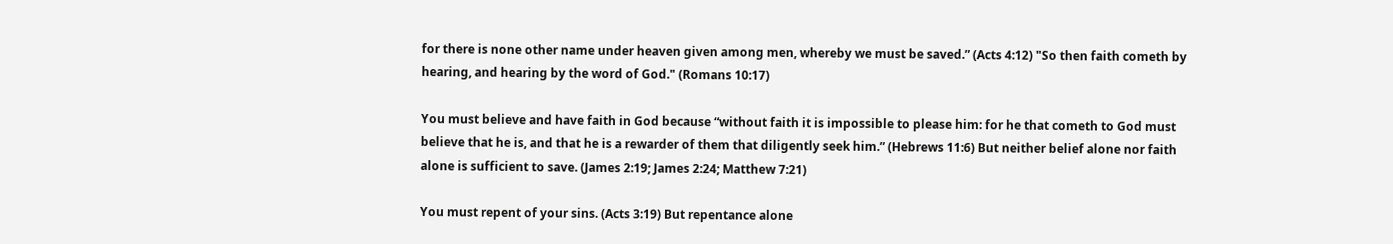for there is none other name under heaven given among men, whereby we must be saved.” (Acts 4:12) "So then faith cometh by hearing, and hearing by the word of God." (Romans 10:17)

You must believe and have faith in God because “without faith it is impossible to please him: for he that cometh to God must believe that he is, and that he is a rewarder of them that diligently seek him.” (Hebrews 11:6) But neither belief alone nor faith alone is sufficient to save. (James 2:19; James 2:24; Matthew 7:21)

You must repent of your sins. (Acts 3:19) But repentance alone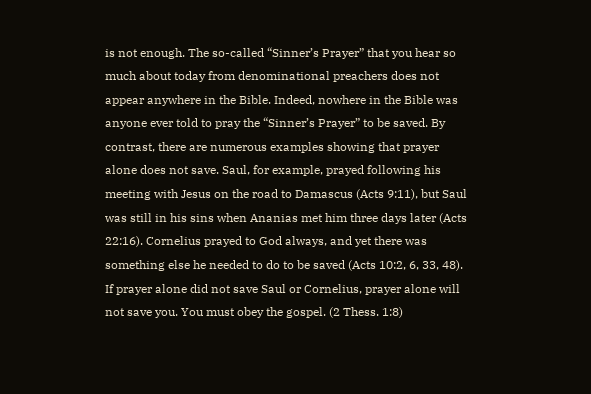is not enough. The so-called “Sinner’s Prayer” that you hear so much about today from denominational preachers does not appear anywhere in the Bible. Indeed, nowhere in the Bible was anyone ever told to pray the “Sinner’s Prayer” to be saved. By contrast, there are numerous examples showing that prayer alone does not save. Saul, for example, prayed following his meeting with Jesus on the road to Damascus (Acts 9:11), but Saul was still in his sins when Ananias met him three days later (Acts 22:16). Cornelius prayed to God always, and yet there was something else he needed to do to be saved (Acts 10:2, 6, 33, 48). If prayer alone did not save Saul or Cornelius, prayer alone will not save you. You must obey the gospel. (2 Thess. 1:8)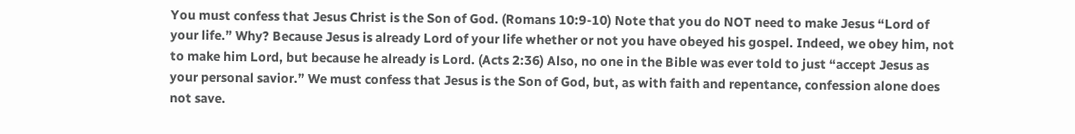You must confess that Jesus Christ is the Son of God. (Romans 10:9-10) Note that you do NOT need to make Jesus “Lord of your life.” Why? Because Jesus is already Lord of your life whether or not you have obeyed his gospel. Indeed, we obey him, not to make him Lord, but because he already is Lord. (Acts 2:36) Also, no one in the Bible was ever told to just “accept Jesus as your personal savior.” We must confess that Jesus is the Son of God, but, as with faith and repentance, confession alone does not save.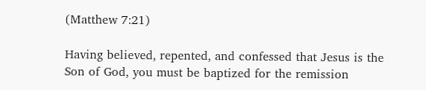(Matthew 7:21)

Having believed, repented, and confessed that Jesus is the Son of God, you must be baptized for the remission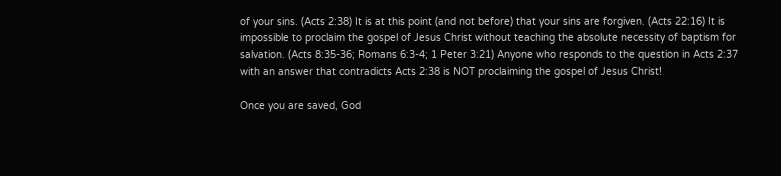of your sins. (Acts 2:38) It is at this point (and not before) that your sins are forgiven. (Acts 22:16) It is impossible to proclaim the gospel of Jesus Christ without teaching the absolute necessity of baptism for salvation. (Acts 8:35-36; Romans 6:3-4; 1 Peter 3:21) Anyone who responds to the question in Acts 2:37 with an answer that contradicts Acts 2:38 is NOT proclaiming the gospel of Jesus Christ!

Once you are saved, God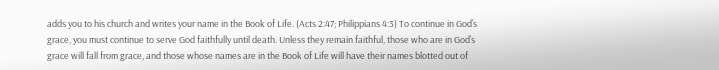adds you to his church and writes your name in the Book of Life. (Acts 2:47; Philippians 4:3) To continue in God’s grace, you must continue to serve God faithfully until death. Unless they remain faithful, those who are in God’s grace will fall from grace, and those whose names are in the Book of Life will have their names blotted out of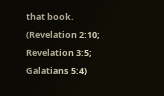that book. (Revelation 2:10; Revelation 3:5; Galatians 5:4)